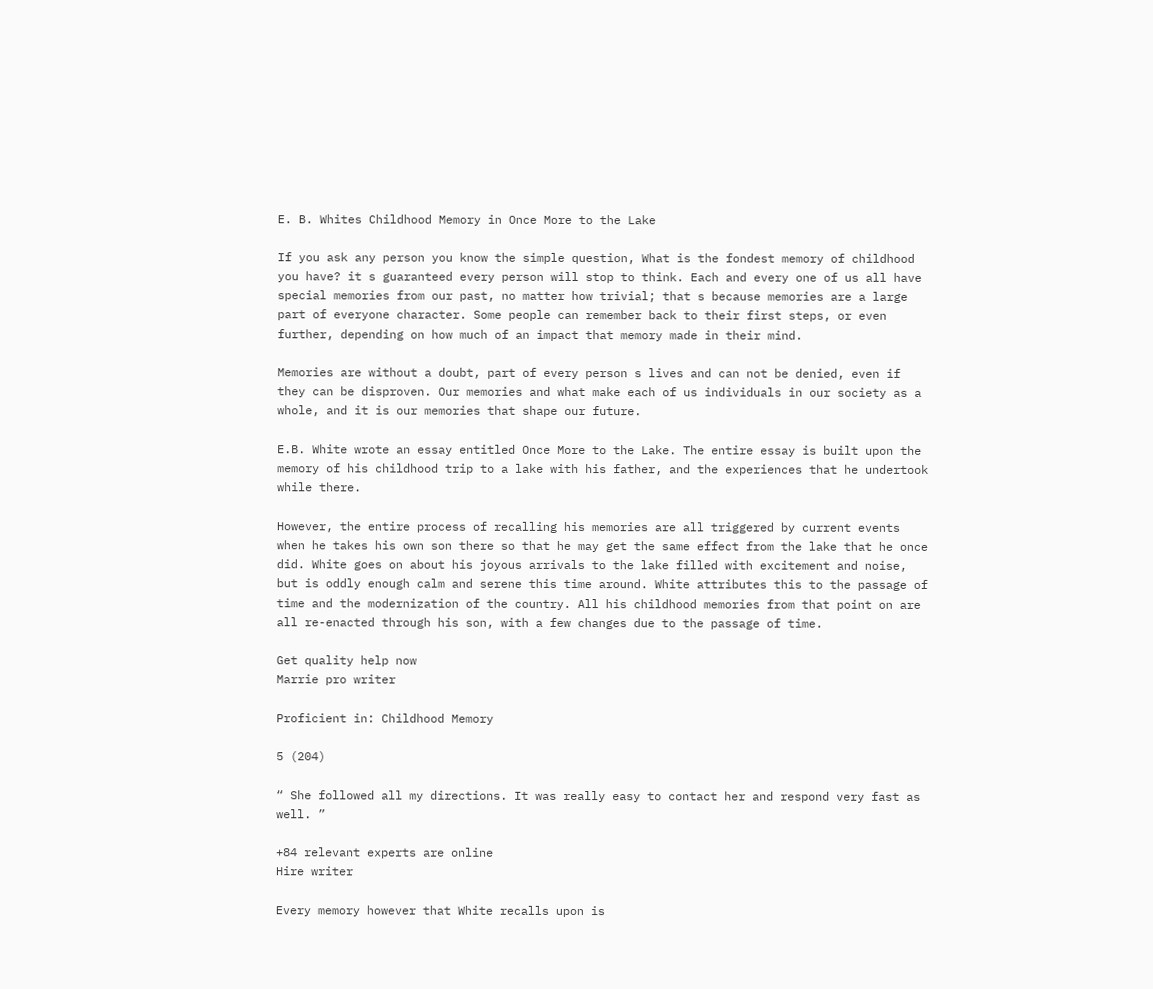E. B. Whites Childhood Memory in Once More to the Lake

If you ask any person you know the simple question, What is the fondest memory of childhood you have? it s guaranteed every person will stop to think. Each and every one of us all have special memories from our past, no matter how trivial; that s because memories are a large part of everyone character. Some people can remember back to their first steps, or even further, depending on how much of an impact that memory made in their mind.

Memories are without a doubt, part of every person s lives and can not be denied, even if they can be disproven. Our memories and what make each of us individuals in our society as a whole, and it is our memories that shape our future.

E.B. White wrote an essay entitled Once More to the Lake. The entire essay is built upon the memory of his childhood trip to a lake with his father, and the experiences that he undertook while there.

However, the entire process of recalling his memories are all triggered by current events when he takes his own son there so that he may get the same effect from the lake that he once did. White goes on about his joyous arrivals to the lake filled with excitement and noise, but is oddly enough calm and serene this time around. White attributes this to the passage of time and the modernization of the country. All his childhood memories from that point on are all re-enacted through his son, with a few changes due to the passage of time.

Get quality help now
Marrie pro writer

Proficient in: Childhood Memory

5 (204)

“ She followed all my directions. It was really easy to contact her and respond very fast as well. ”

+84 relevant experts are online
Hire writer

Every memory however that White recalls upon is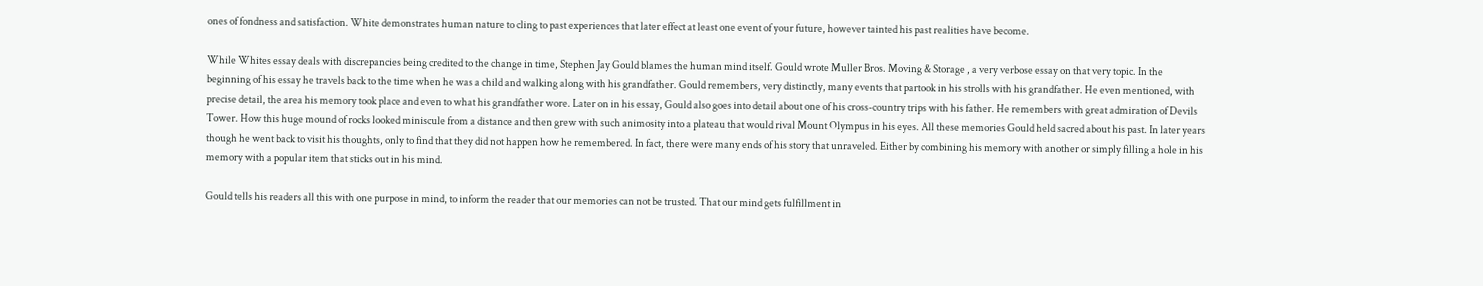ones of fondness and satisfaction. White demonstrates human nature to cling to past experiences that later effect at least one event of your future, however tainted his past realities have become.

While Whites essay deals with discrepancies being credited to the change in time, Stephen Jay Gould blames the human mind itself. Gould wrote Muller Bros. Moving & Storage , a very verbose essay on that very topic. In the beginning of his essay he travels back to the time when he was a child and walking along with his grandfather. Gould remembers, very distinctly, many events that partook in his strolls with his grandfather. He even mentioned, with precise detail, the area his memory took place and even to what his grandfather wore. Later on in his essay, Gould also goes into detail about one of his cross-country trips with his father. He remembers with great admiration of Devils Tower. How this huge mound of rocks looked miniscule from a distance and then grew with such animosity into a plateau that would rival Mount Olympus in his eyes. All these memories Gould held sacred about his past. In later years though he went back to visit his thoughts, only to find that they did not happen how he remembered. In fact, there were many ends of his story that unraveled. Either by combining his memory with another or simply filling a hole in his memory with a popular item that sticks out in his mind.

Gould tells his readers all this with one purpose in mind, to inform the reader that our memories can not be trusted. That our mind gets fulfillment in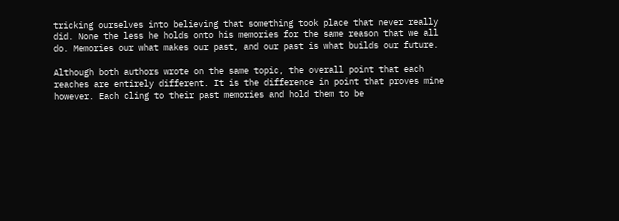tricking ourselves into believing that something took place that never really did. None the less he holds onto his memories for the same reason that we all do. Memories our what makes our past, and our past is what builds our future.

Although both authors wrote on the same topic, the overall point that each reaches are entirely different. It is the difference in point that proves mine however. Each cling to their past memories and hold them to be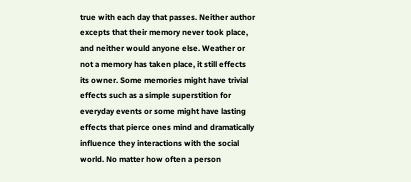true with each day that passes. Neither author excepts that their memory never took place, and neither would anyone else. Weather or not a memory has taken place, it still effects its owner. Some memories might have trivial effects such as a simple superstition for everyday events or some might have lasting effects that pierce ones mind and dramatically influence they interactions with the social world. No matter how often a person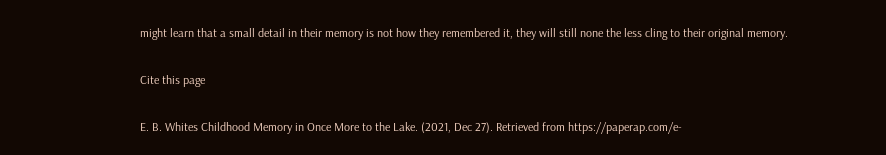might learn that a small detail in their memory is not how they remembered it, they will still none the less cling to their original memory.

Cite this page

E. B. Whites Childhood Memory in Once More to the Lake. (2021, Dec 27). Retrieved from https://paperap.com/e-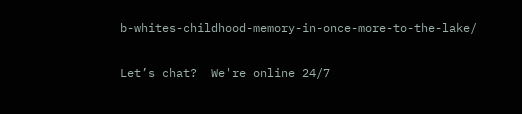b-whites-childhood-memory-in-once-more-to-the-lake/

Let’s chat?  We're online 24/7